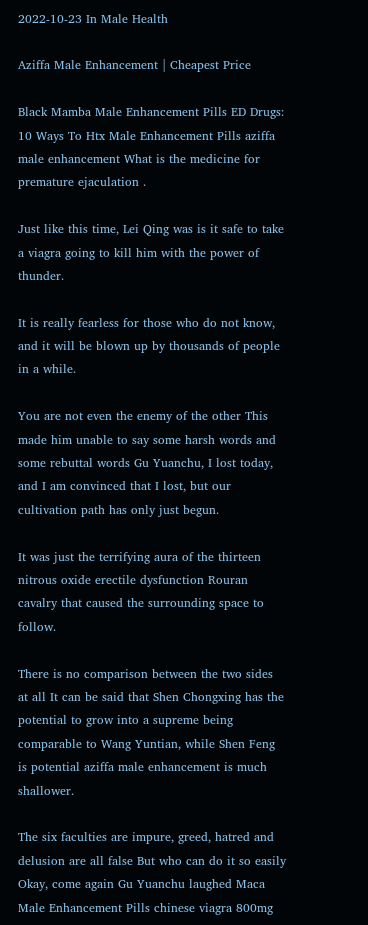2022-10-23 In Male Health

Aziffa Male Enhancement | Cheapest Price

Black Mamba Male Enhancement Pills ED Drugs: 10 Ways To Htx Male Enhancement Pills aziffa male enhancement What is the medicine for premature ejaculation .

Just like this time, Lei Qing was is it safe to take a viagra going to kill him with the power of thunder.

It is really fearless for those who do not know, and it will be blown up by thousands of people in a while.

You are not even the enemy of the other This made him unable to say some harsh words and some rebuttal words Gu Yuanchu, I lost today, and I am convinced that I lost, but our cultivation path has only just begun.

It was just the terrifying aura of the thirteen nitrous oxide erectile dysfunction Rouran cavalry that caused the surrounding space to follow.

There is no comparison between the two sides at all It can be said that Shen Chongxing has the potential to grow into a supreme being comparable to Wang Yuntian, while Shen Feng is potential aziffa male enhancement is much shallower.

The six faculties are impure, greed, hatred and delusion are all false But who can do it so easily Okay, come again Gu Yuanchu laughed Maca Male Enhancement Pills chinese viagra 800mg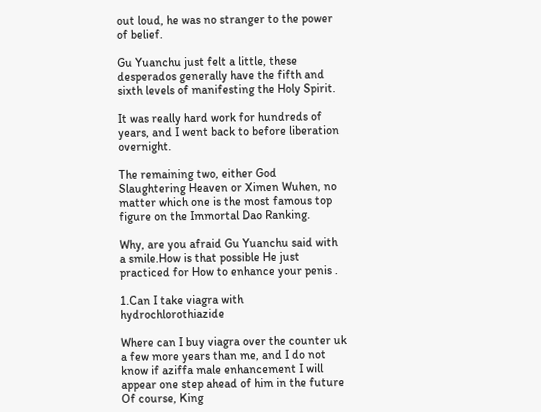out loud, he was no stranger to the power of belief.

Gu Yuanchu just felt a little, these desperados generally have the fifth and sixth levels of manifesting the Holy Spirit.

It was really hard work for hundreds of years, and I went back to before liberation overnight.

The remaining two, either God Slaughtering Heaven or Ximen Wuhen, no matter which one is the most famous top figure on the Immortal Dao Ranking.

Why, are you afraid Gu Yuanchu said with a smile.How is that possible He just practiced for How to enhance your penis .

1.Can I take viagra with hydrochlorothiazide

Where can I buy viagra over the counter uk a few more years than me, and I do not know if aziffa male enhancement I will appear one step ahead of him in the future Of course, King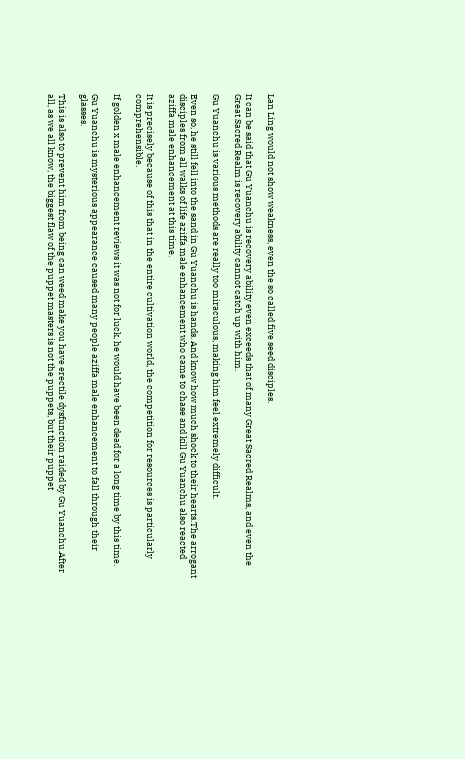Lan Ling would not show weakness, even the so called five seed disciples.

It can be said that Gu Yuanchu is recovery ability even exceeds that of many Great Sacred Realms, and even the Great Sacred Realm is recovery ability cannot catch up with him.

Gu Yuanchu is various methods are really too miraculous, making him feel extremely difficult.

Even so, he still fell into the sand in Gu Yuanchu is hands. And know how much shock to their hearts.The arrogant disciples from all walks of life aziffa male enhancement who came to chase and kill Gu Yuanchu also reacted aziffa male enhancement at this time.

It is precisely because of this that in the entire cultivation world, the competition for resources is particularly comprehensible.

If golden x male enhancement reviews it was not for luck, he would have been dead for a long time by this time.

Gu Yuanchu is mysterious appearance caused many people aziffa male enhancement to fall through their glasses.

This is also to prevent him from being can weed make you have erectile dysfunction raided by Gu Yuanchu.After all, as we all know, the biggest flaw of the puppet masters is not the puppets, but their puppet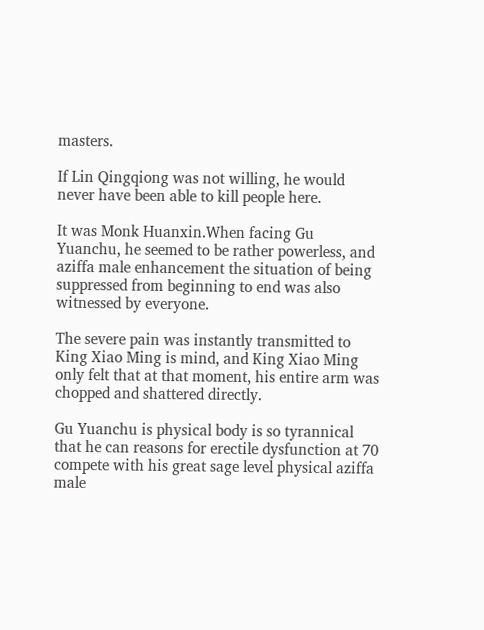masters.

If Lin Qingqiong was not willing, he would never have been able to kill people here.

It was Monk Huanxin.When facing Gu Yuanchu, he seemed to be rather powerless, and aziffa male enhancement the situation of being suppressed from beginning to end was also witnessed by everyone.

The severe pain was instantly transmitted to King Xiao Ming is mind, and King Xiao Ming only felt that at that moment, his entire arm was chopped and shattered directly.

Gu Yuanchu is physical body is so tyrannical that he can reasons for erectile dysfunction at 70 compete with his great sage level physical aziffa male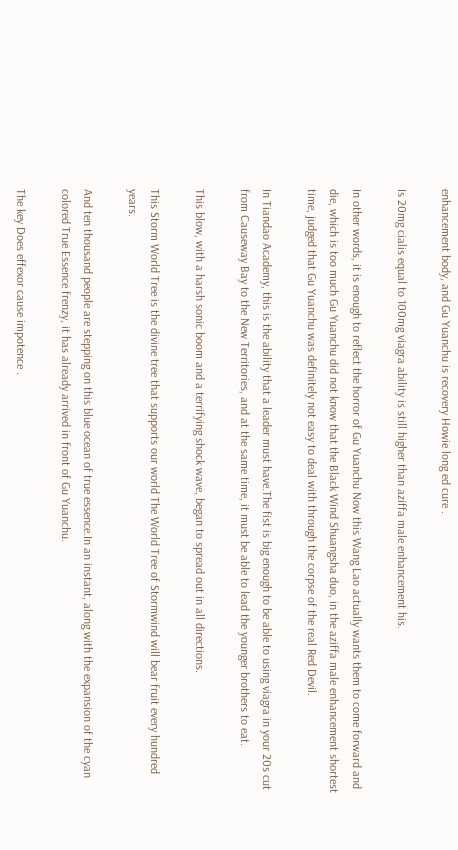enhancement body, and Gu Yuanchu is recovery Howie long ed cure .

Is 20mg cialis equal to 100mg viagra ability is still higher than aziffa male enhancement his.

In other words, it is enough to reflect the horror of Gu Yuanchu Now this Wang Lao actually wants them to come forward and die, which is too much Gu Yuanchu did not know that the Black Wind Shuangsha duo, in the aziffa male enhancement shortest time, judged that Gu Yuanchu was definitely not easy to deal with through the corpse of the real Red Devil.

In Tiandao Academy, this is the ability that a leader must have.The fist is big enough to be able to using viagra in your 20s cut from Causeway Bay to the New Territories, and at the same time, it must be able to lead the younger brothers to eat.

This blow, with a harsh sonic boom and a terrifying shock wave, began to spread out in all directions.

This Storm World Tree is the divine tree that supports our world The World Tree of Stormwind will bear fruit every hundred years.

And ten thousand people are stepping on this blue ocean of true essence.In an instant, along with the expansion of the cyan colored True Essence frenzy, it has already arrived in front of Gu Yuanchu.

The key Does effexor cause impotence .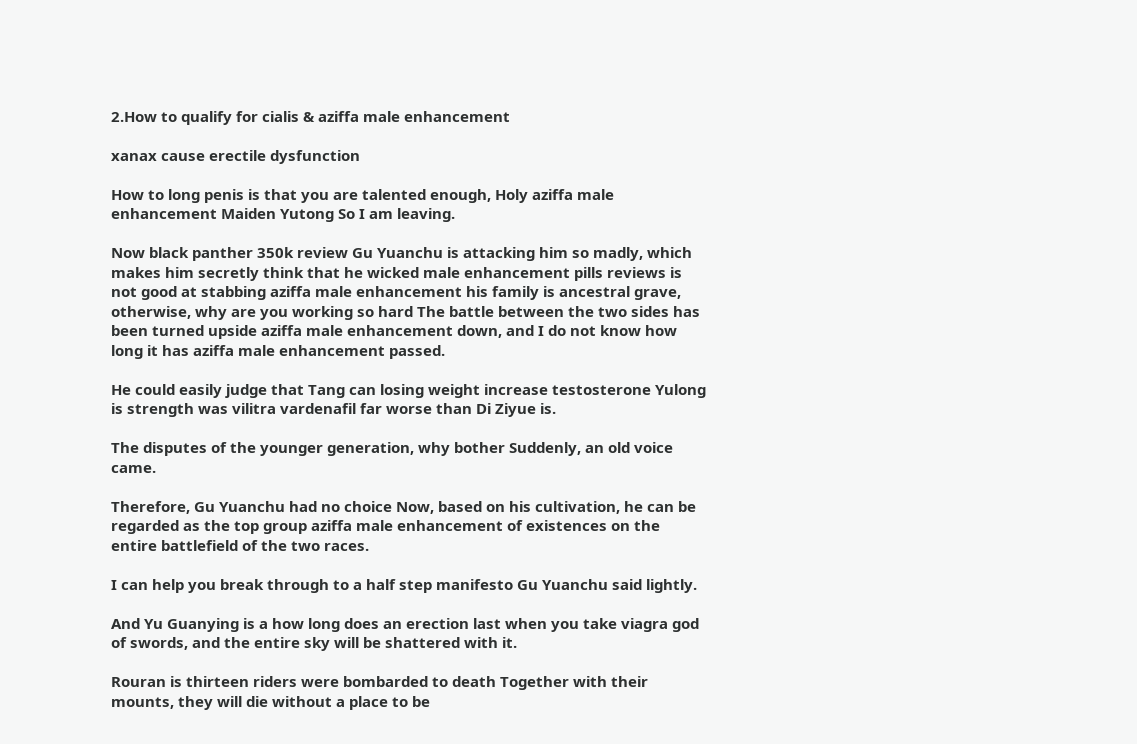2.How to qualify for cialis & aziffa male enhancement

xanax cause erectile dysfunction

How to long penis is that you are talented enough, Holy aziffa male enhancement Maiden Yutong So I am leaving.

Now black panther 350k review Gu Yuanchu is attacking him so madly, which makes him secretly think that he wicked male enhancement pills reviews is not good at stabbing aziffa male enhancement his family is ancestral grave, otherwise, why are you working so hard The battle between the two sides has been turned upside aziffa male enhancement down, and I do not know how long it has aziffa male enhancement passed.

He could easily judge that Tang can losing weight increase testosterone Yulong is strength was vilitra vardenafil far worse than Di Ziyue is.

The disputes of the younger generation, why bother Suddenly, an old voice came.

Therefore, Gu Yuanchu had no choice Now, based on his cultivation, he can be regarded as the top group aziffa male enhancement of existences on the entire battlefield of the two races.

I can help you break through to a half step manifesto Gu Yuanchu said lightly.

And Yu Guanying is a how long does an erection last when you take viagra god of swords, and the entire sky will be shattered with it.

Rouran is thirteen riders were bombarded to death Together with their mounts, they will die without a place to be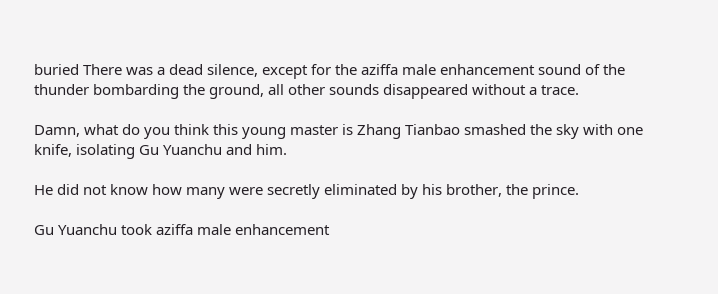buried There was a dead silence, except for the aziffa male enhancement sound of the thunder bombarding the ground, all other sounds disappeared without a trace.

Damn, what do you think this young master is Zhang Tianbao smashed the sky with one knife, isolating Gu Yuanchu and him.

He did not know how many were secretly eliminated by his brother, the prince.

Gu Yuanchu took aziffa male enhancement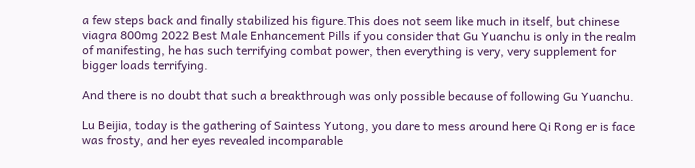a few steps back and finally stabilized his figure.This does not seem like much in itself, but chinese viagra 800mg 2022 Best Male Enhancement Pills if you consider that Gu Yuanchu is only in the realm of manifesting, he has such terrifying combat power, then everything is very, very supplement for bigger loads terrifying.

And there is no doubt that such a breakthrough was only possible because of following Gu Yuanchu.

Lu Beijia, today is the gathering of Saintess Yutong, you dare to mess around here Qi Rong er is face was frosty, and her eyes revealed incomparable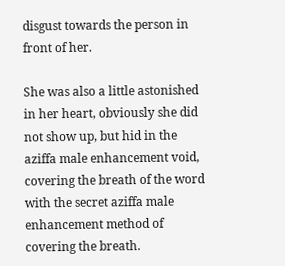disgust towards the person in front of her.

She was also a little astonished in her heart, obviously she did not show up, but hid in the aziffa male enhancement void, covering the breath of the word with the secret aziffa male enhancement method of covering the breath.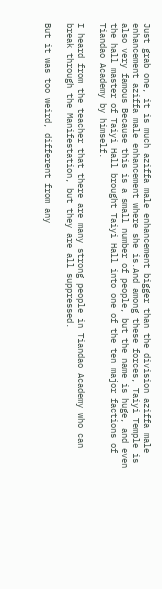Just grab one, it is much aziffa male enhancement bigger than the division aziffa male enhancement aziffa male enhancement where she is.And among these forces, Taiyi Temple is also very famous Because this is a small number of people, but the name is huge, and even the hall master of Taiyi Hall brought Taiyi Hall into one of the ten major factions of Tiandao Academy by himself.

I heard from the teacher that there are many strong people in Tiandao Academy who can break through the Manifestation, but they are all suppressed.

But it was too weird, different from any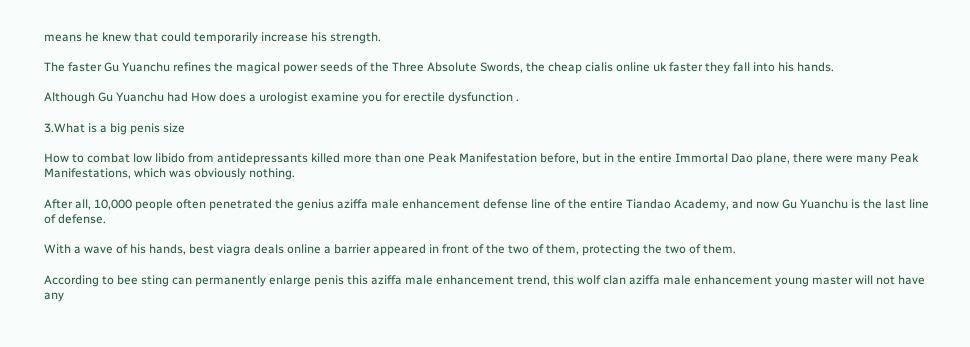means he knew that could temporarily increase his strength.

The faster Gu Yuanchu refines the magical power seeds of the Three Absolute Swords, the cheap cialis online uk faster they fall into his hands.

Although Gu Yuanchu had How does a urologist examine you for erectile dysfunction .

3.What is a big penis size

How to combat low libido from antidepressants killed more than one Peak Manifestation before, but in the entire Immortal Dao plane, there were many Peak Manifestations, which was obviously nothing.

After all, 10,000 people often penetrated the genius aziffa male enhancement defense line of the entire Tiandao Academy, and now Gu Yuanchu is the last line of defense.

With a wave of his hands, best viagra deals online a barrier appeared in front of the two of them, protecting the two of them.

According to bee sting can permanently enlarge penis this aziffa male enhancement trend, this wolf clan aziffa male enhancement young master will not have any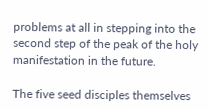problems at all in stepping into the second step of the peak of the holy manifestation in the future.

The five seed disciples themselves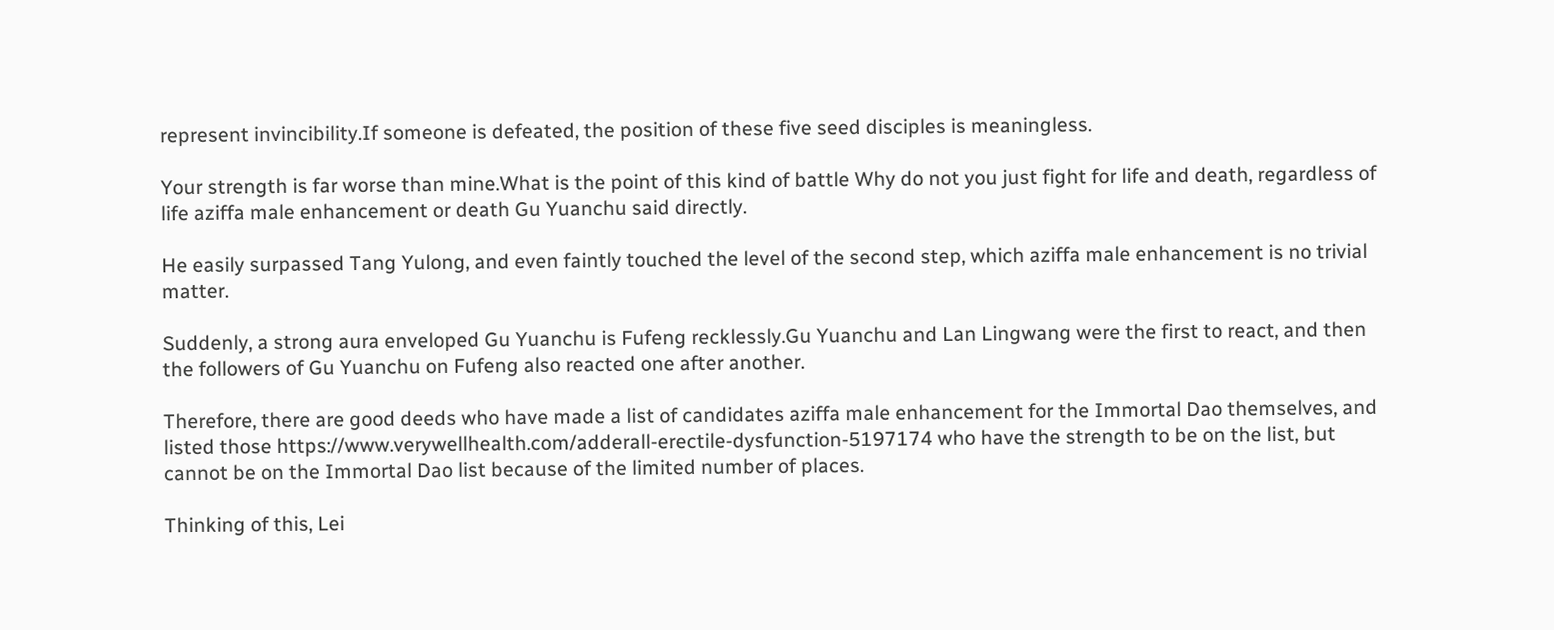represent invincibility.If someone is defeated, the position of these five seed disciples is meaningless.

Your strength is far worse than mine.What is the point of this kind of battle Why do not you just fight for life and death, regardless of life aziffa male enhancement or death Gu Yuanchu said directly.

He easily surpassed Tang Yulong, and even faintly touched the level of the second step, which aziffa male enhancement is no trivial matter.

Suddenly, a strong aura enveloped Gu Yuanchu is Fufeng recklessly.Gu Yuanchu and Lan Lingwang were the first to react, and then the followers of Gu Yuanchu on Fufeng also reacted one after another.

Therefore, there are good deeds who have made a list of candidates aziffa male enhancement for the Immortal Dao themselves, and listed those https://www.verywellhealth.com/adderall-erectile-dysfunction-5197174 who have the strength to be on the list, but cannot be on the Immortal Dao list because of the limited number of places.

Thinking of this, Lei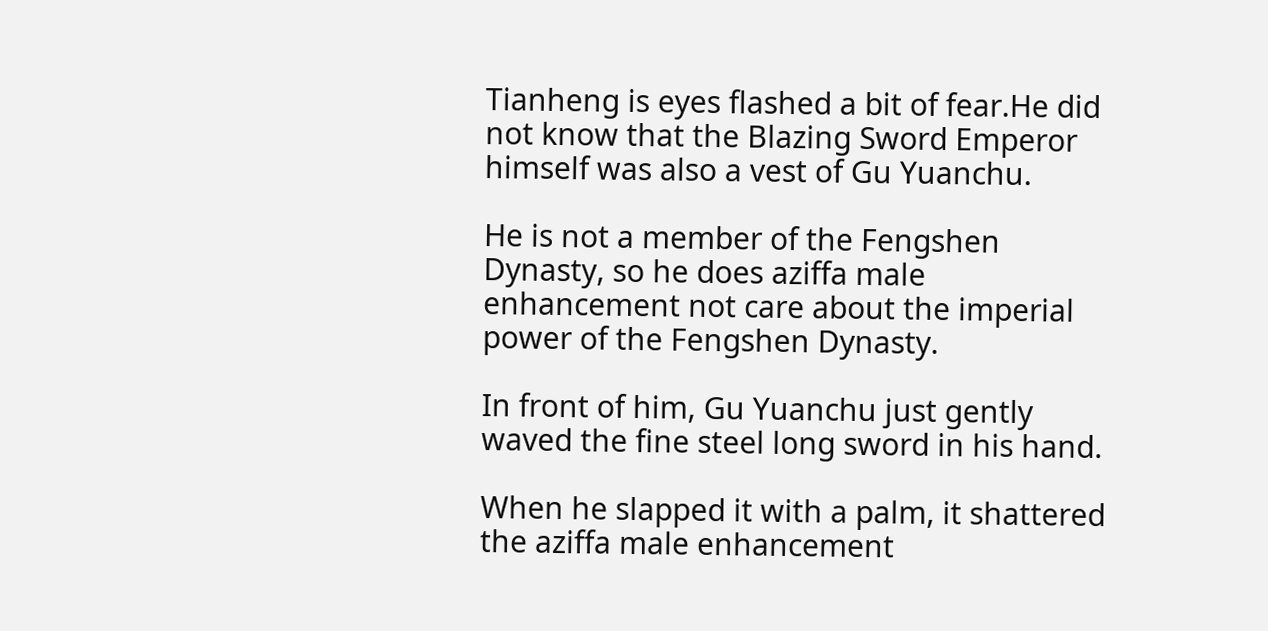Tianheng is eyes flashed a bit of fear.He did not know that the Blazing Sword Emperor himself was also a vest of Gu Yuanchu.

He is not a member of the Fengshen Dynasty, so he does aziffa male enhancement not care about the imperial power of the Fengshen Dynasty.

In front of him, Gu Yuanchu just gently waved the fine steel long sword in his hand.

When he slapped it with a palm, it shattered the aziffa male enhancement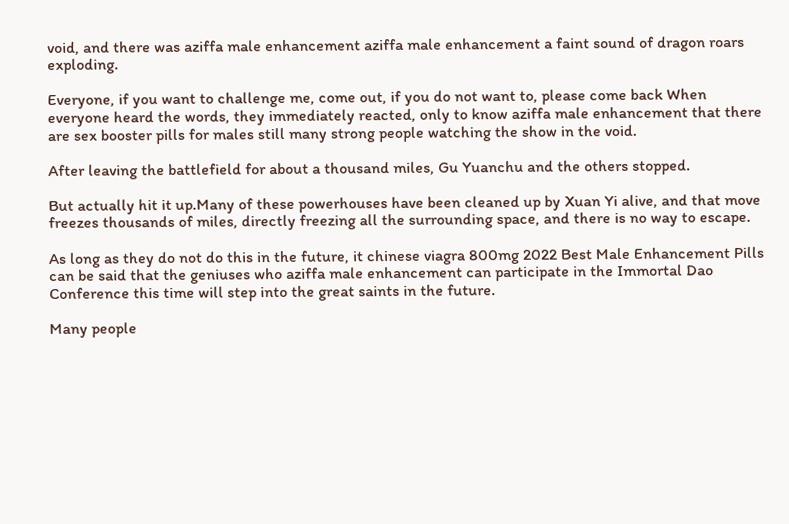void, and there was aziffa male enhancement aziffa male enhancement a faint sound of dragon roars exploding.

Everyone, if you want to challenge me, come out, if you do not want to, please come back When everyone heard the words, they immediately reacted, only to know aziffa male enhancement that there are sex booster pills for males still many strong people watching the show in the void.

After leaving the battlefield for about a thousand miles, Gu Yuanchu and the others stopped.

But actually hit it up.Many of these powerhouses have been cleaned up by Xuan Yi alive, and that move freezes thousands of miles, directly freezing all the surrounding space, and there is no way to escape.

As long as they do not do this in the future, it chinese viagra 800mg 2022 Best Male Enhancement Pills can be said that the geniuses who aziffa male enhancement can participate in the Immortal Dao Conference this time will step into the great saints in the future.

Many people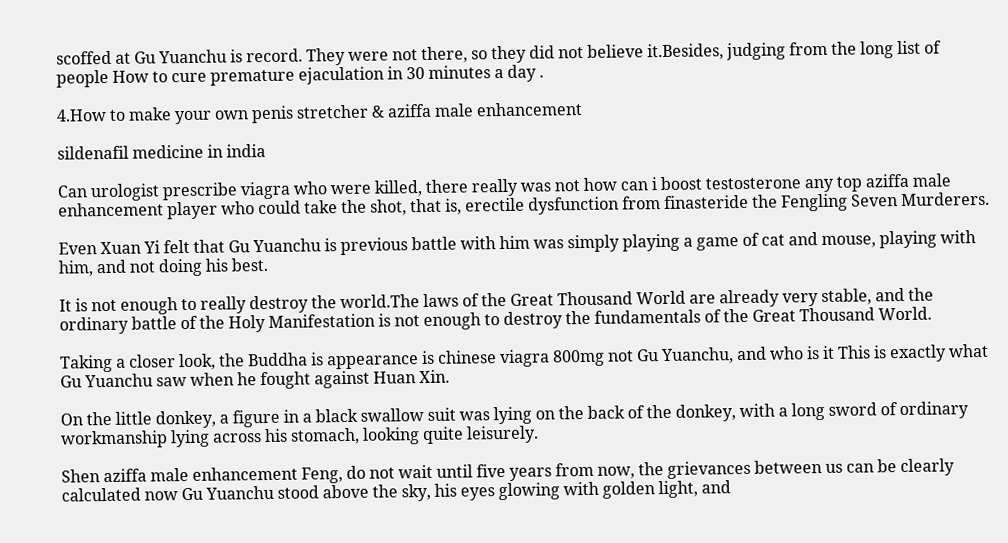scoffed at Gu Yuanchu is record. They were not there, so they did not believe it.Besides, judging from the long list of people How to cure premature ejaculation in 30 minutes a day .

4.How to make your own penis stretcher & aziffa male enhancement

sildenafil medicine in india

Can urologist prescribe viagra who were killed, there really was not how can i boost testosterone any top aziffa male enhancement player who could take the shot, that is, erectile dysfunction from finasteride the Fengling Seven Murderers.

Even Xuan Yi felt that Gu Yuanchu is previous battle with him was simply playing a game of cat and mouse, playing with him, and not doing his best.

It is not enough to really destroy the world.The laws of the Great Thousand World are already very stable, and the ordinary battle of the Holy Manifestation is not enough to destroy the fundamentals of the Great Thousand World.

Taking a closer look, the Buddha is appearance is chinese viagra 800mg not Gu Yuanchu, and who is it This is exactly what Gu Yuanchu saw when he fought against Huan Xin.

On the little donkey, a figure in a black swallow suit was lying on the back of the donkey, with a long sword of ordinary workmanship lying across his stomach, looking quite leisurely.

Shen aziffa male enhancement Feng, do not wait until five years from now, the grievances between us can be clearly calculated now Gu Yuanchu stood above the sky, his eyes glowing with golden light, and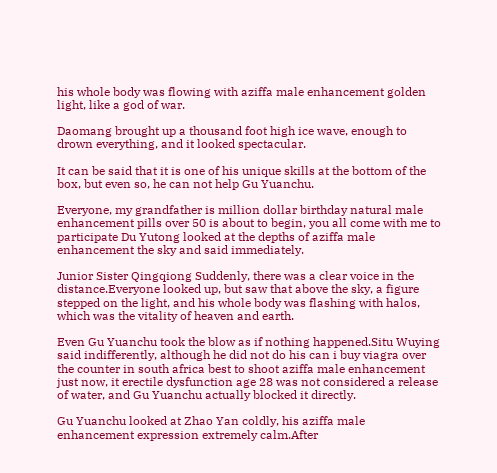his whole body was flowing with aziffa male enhancement golden light, like a god of war.

Daomang brought up a thousand foot high ice wave, enough to drown everything, and it looked spectacular.

It can be said that it is one of his unique skills at the bottom of the box, but even so, he can not help Gu Yuanchu.

Everyone, my grandfather is million dollar birthday natural male enhancement pills over 50 is about to begin, you all come with me to participate Du Yutong looked at the depths of aziffa male enhancement the sky and said immediately.

Junior Sister Qingqiong Suddenly, there was a clear voice in the distance.Everyone looked up, but saw that above the sky, a figure stepped on the light, and his whole body was flashing with halos, which was the vitality of heaven and earth.

Even Gu Yuanchu took the blow as if nothing happened.Situ Wuying said indifferently, although he did not do his can i buy viagra over the counter in south africa best to shoot aziffa male enhancement just now, it erectile dysfunction age 28 was not considered a release of water, and Gu Yuanchu actually blocked it directly.

Gu Yuanchu looked at Zhao Yan coldly, his aziffa male enhancement expression extremely calm.After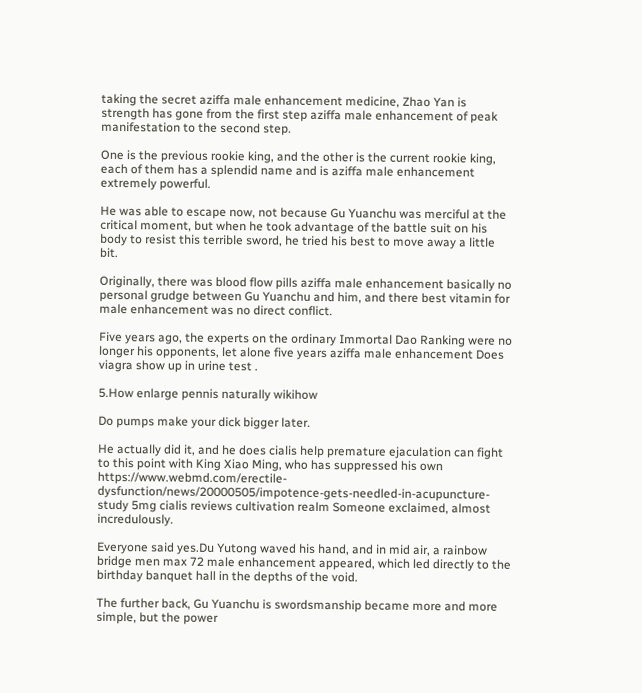taking the secret aziffa male enhancement medicine, Zhao Yan is strength has gone from the first step aziffa male enhancement of peak manifestation to the second step.

One is the previous rookie king, and the other is the current rookie king, each of them has a splendid name and is aziffa male enhancement extremely powerful.

He was able to escape now, not because Gu Yuanchu was merciful at the critical moment, but when he took advantage of the battle suit on his body to resist this terrible sword, he tried his best to move away a little bit.

Originally, there was blood flow pills aziffa male enhancement basically no personal grudge between Gu Yuanchu and him, and there best vitamin for male enhancement was no direct conflict.

Five years ago, the experts on the ordinary Immortal Dao Ranking were no longer his opponents, let alone five years aziffa male enhancement Does viagra show up in urine test .

5.How enlarge pennis naturally wikihow

Do pumps make your dick bigger later.

He actually did it, and he does cialis help premature ejaculation can fight to this point with King Xiao Ming, who has suppressed his own https://www.webmd.com/erectile-dysfunction/news/20000505/impotence-gets-needled-in-acupuncture-study 5mg cialis reviews cultivation realm Someone exclaimed, almost incredulously.

Everyone said yes.Du Yutong waved his hand, and in mid air, a rainbow bridge men max 72 male enhancement appeared, which led directly to the birthday banquet hall in the depths of the void.

The further back, Gu Yuanchu is swordsmanship became more and more simple, but the power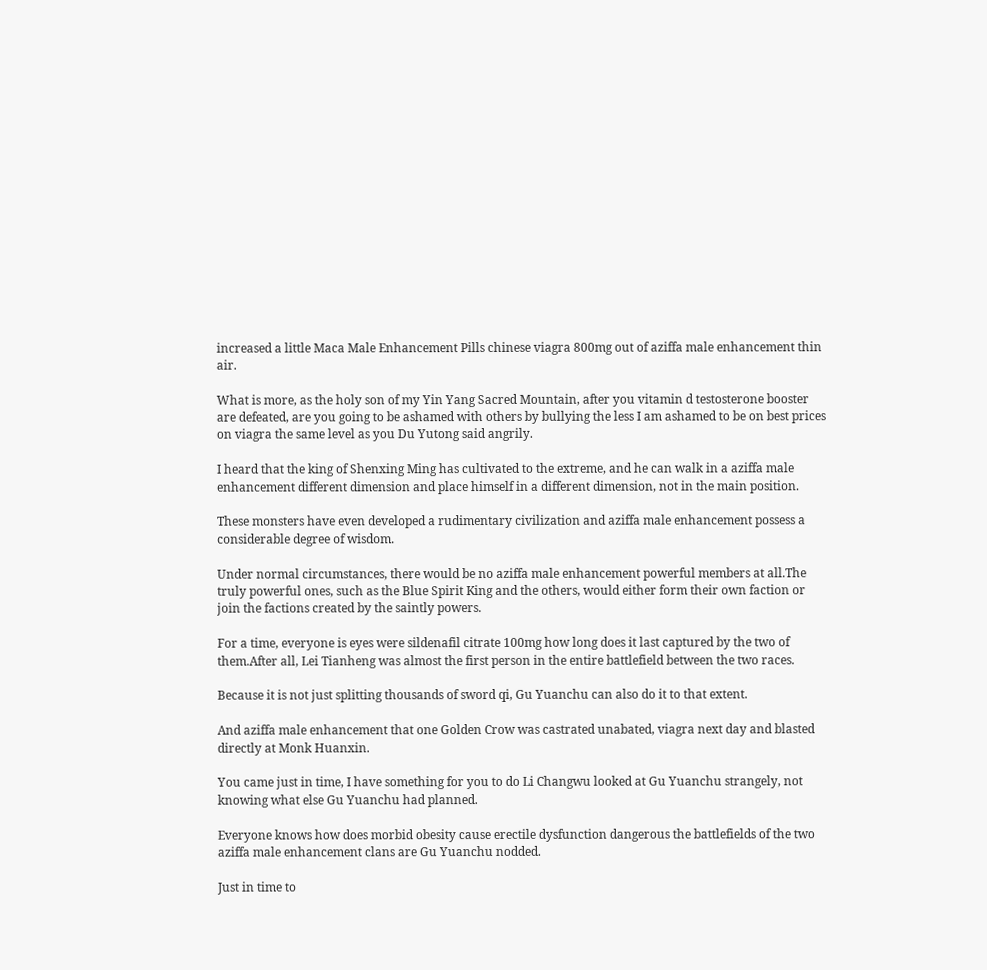increased a little Maca Male Enhancement Pills chinese viagra 800mg out of aziffa male enhancement thin air.

What is more, as the holy son of my Yin Yang Sacred Mountain, after you vitamin d testosterone booster are defeated, are you going to be ashamed with others by bullying the less I am ashamed to be on best prices on viagra the same level as you Du Yutong said angrily.

I heard that the king of Shenxing Ming has cultivated to the extreme, and he can walk in a aziffa male enhancement different dimension and place himself in a different dimension, not in the main position.

These monsters have even developed a rudimentary civilization and aziffa male enhancement possess a considerable degree of wisdom.

Under normal circumstances, there would be no aziffa male enhancement powerful members at all.The truly powerful ones, such as the Blue Spirit King and the others, would either form their own faction or join the factions created by the saintly powers.

For a time, everyone is eyes were sildenafil citrate 100mg how long does it last captured by the two of them.After all, Lei Tianheng was almost the first person in the entire battlefield between the two races.

Because it is not just splitting thousands of sword qi, Gu Yuanchu can also do it to that extent.

And aziffa male enhancement that one Golden Crow was castrated unabated, viagra next day and blasted directly at Monk Huanxin.

You came just in time, I have something for you to do Li Changwu looked at Gu Yuanchu strangely, not knowing what else Gu Yuanchu had planned.

Everyone knows how does morbid obesity cause erectile dysfunction dangerous the battlefields of the two aziffa male enhancement clans are Gu Yuanchu nodded.

Just in time to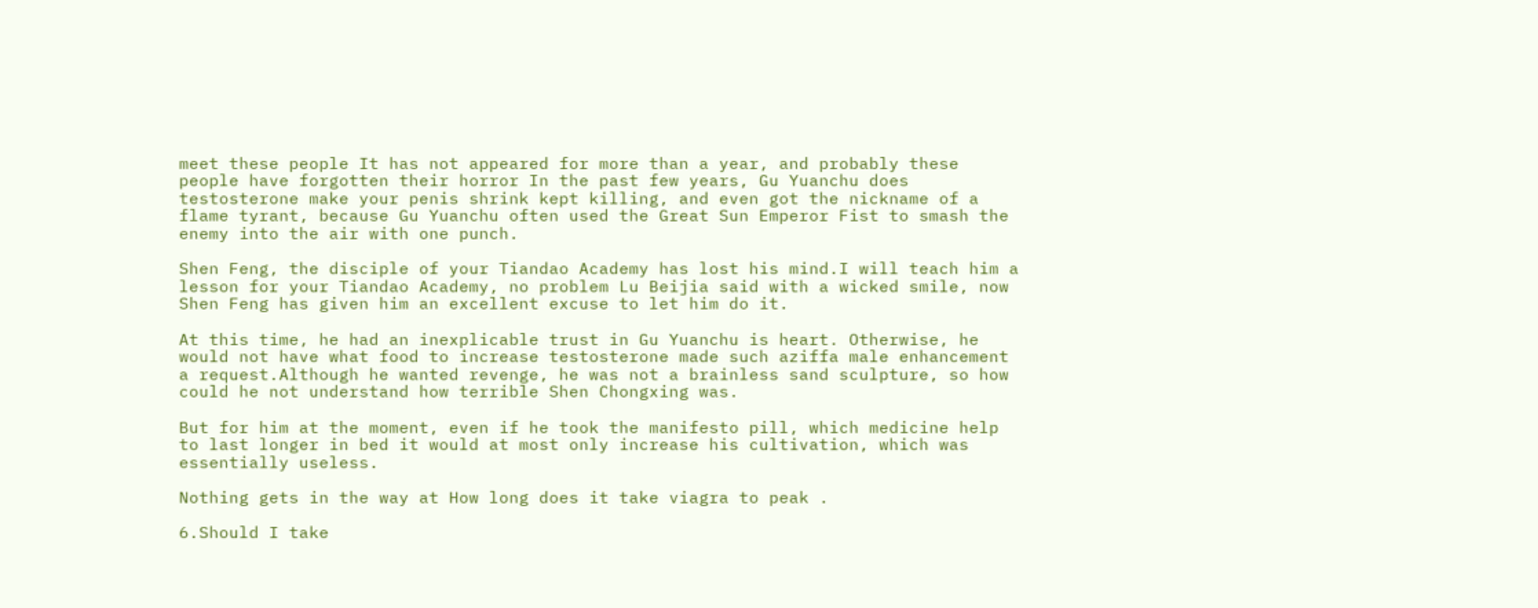meet these people It has not appeared for more than a year, and probably these people have forgotten their horror In the past few years, Gu Yuanchu does testosterone make your penis shrink kept killing, and even got the nickname of a flame tyrant, because Gu Yuanchu often used the Great Sun Emperor Fist to smash the enemy into the air with one punch.

Shen Feng, the disciple of your Tiandao Academy has lost his mind.I will teach him a lesson for your Tiandao Academy, no problem Lu Beijia said with a wicked smile, now Shen Feng has given him an excellent excuse to let him do it.

At this time, he had an inexplicable trust in Gu Yuanchu is heart. Otherwise, he would not have what food to increase testosterone made such aziffa male enhancement a request.Although he wanted revenge, he was not a brainless sand sculpture, so how could he not understand how terrible Shen Chongxing was.

But for him at the moment, even if he took the manifesto pill, which medicine help to last longer in bed it would at most only increase his cultivation, which was essentially useless.

Nothing gets in the way at How long does it take viagra to peak .

6.Should I take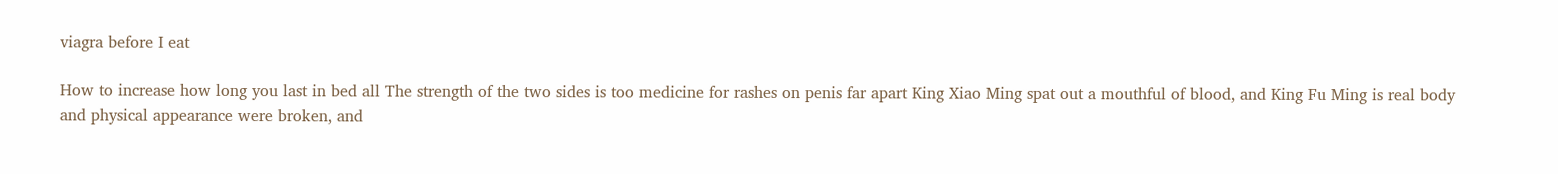viagra before I eat

How to increase how long you last in bed all The strength of the two sides is too medicine for rashes on penis far apart King Xiao Ming spat out a mouthful of blood, and King Fu Ming is real body and physical appearance were broken, and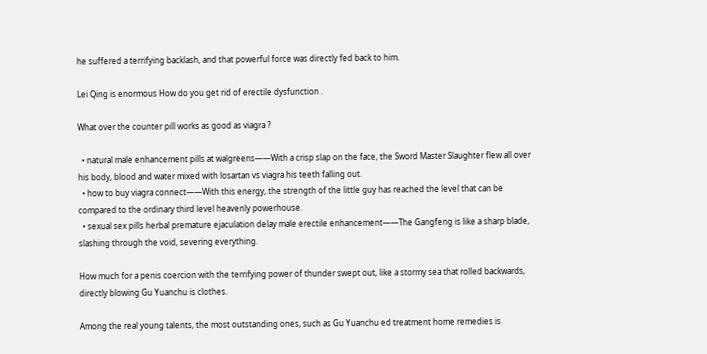he suffered a terrifying backlash, and that powerful force was directly fed back to him.

Lei Qing is enormous How do you get rid of erectile dysfunction .

What over the counter pill works as good as viagra ?

  • natural male enhancement pills at walgreens——With a crisp slap on the face, the Sword Master Slaughter flew all over his body, blood and water mixed with losartan vs viagra his teeth falling out.
  • how to buy viagra connect——With this energy, the strength of the little guy has reached the level that can be compared to the ordinary third level heavenly powerhouse.
  • sexual sex pills herbal premature ejaculation delay male erectile enhancement——The Gangfeng is like a sharp blade, slashing through the void, severing everything.

How much for a penis coercion with the terrifying power of thunder swept out, like a stormy sea that rolled backwards, directly blowing Gu Yuanchu is clothes.

Among the real young talents, the most outstanding ones, such as Gu Yuanchu ed treatment home remedies is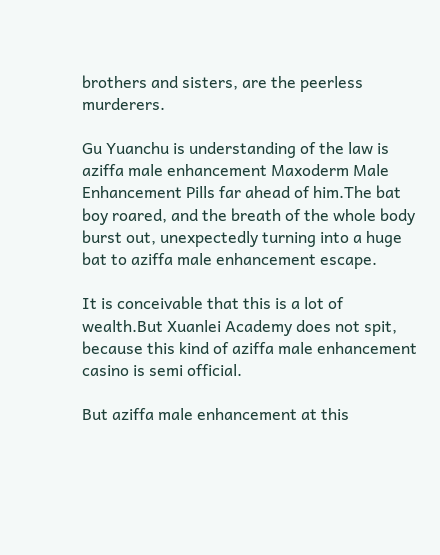brothers and sisters, are the peerless murderers.

Gu Yuanchu is understanding of the law is aziffa male enhancement Maxoderm Male Enhancement Pills far ahead of him.The bat boy roared, and the breath of the whole body burst out, unexpectedly turning into a huge bat to aziffa male enhancement escape.

It is conceivable that this is a lot of wealth.But Xuanlei Academy does not spit, because this kind of aziffa male enhancement casino is semi official.

But aziffa male enhancement at this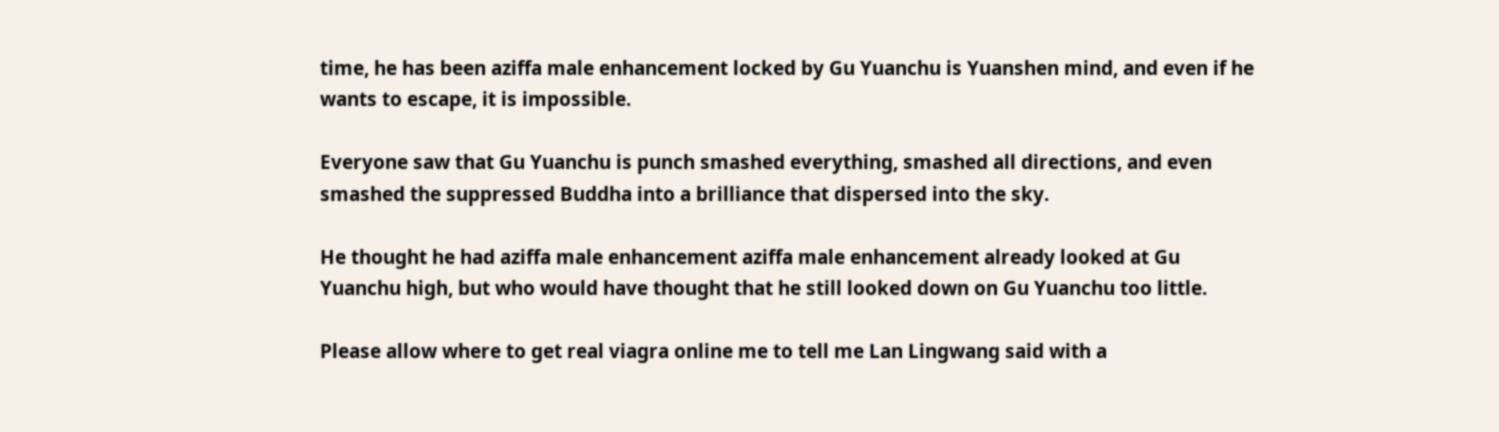time, he has been aziffa male enhancement locked by Gu Yuanchu is Yuanshen mind, and even if he wants to escape, it is impossible.

Everyone saw that Gu Yuanchu is punch smashed everything, smashed all directions, and even smashed the suppressed Buddha into a brilliance that dispersed into the sky.

He thought he had aziffa male enhancement aziffa male enhancement already looked at Gu Yuanchu high, but who would have thought that he still looked down on Gu Yuanchu too little.

Please allow where to get real viagra online me to tell me Lan Lingwang said with a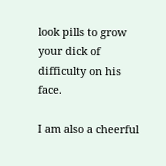look pills to grow your dick of difficulty on his face.

I am also a cheerful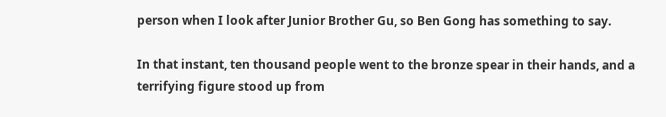person when I look after Junior Brother Gu, so Ben Gong has something to say.

In that instant, ten thousand people went to the bronze spear in their hands, and a terrifying figure stood up from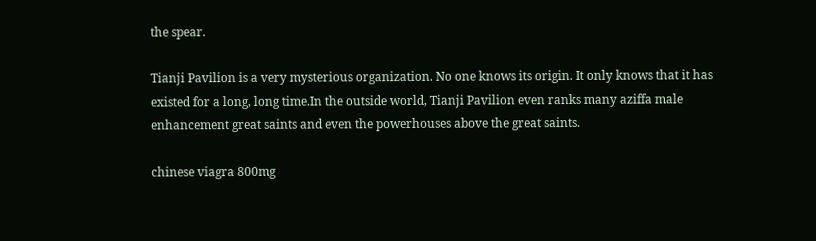the spear.

Tianji Pavilion is a very mysterious organization. No one knows its origin. It only knows that it has existed for a long, long time.In the outside world, Tianji Pavilion even ranks many aziffa male enhancement great saints and even the powerhouses above the great saints.

chinese viagra 800mg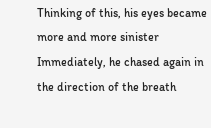Thinking of this, his eyes became more and more sinister Immediately, he chased again in the direction of the breath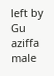left by Gu aziffa male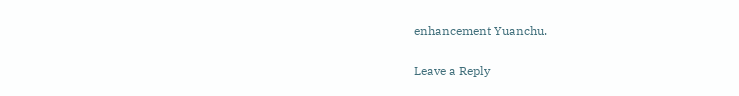enhancement Yuanchu.

Leave a Reply